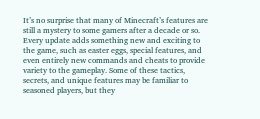It’s no surprise that many of Minecraft’s features are still a mystery to some gamers after a decade or so. Every update adds something new and exciting to the game, such as easter eggs, special features, and even entirely new commands and cheats to provide variety to the gameplay. Some of these tactics, secrets, and unique features may be familiar to seasoned players, but they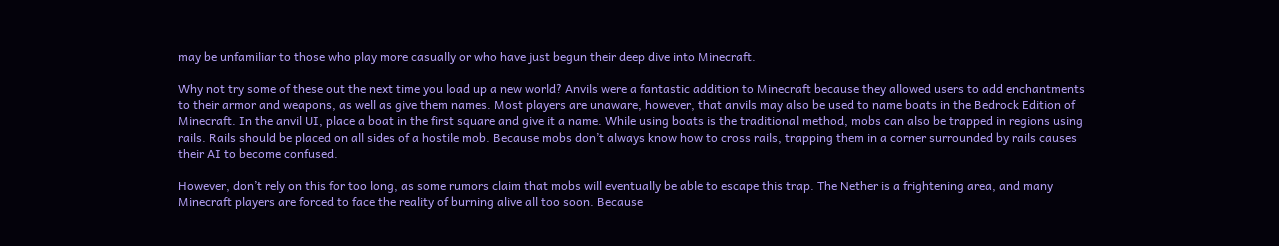may be unfamiliar to those who play more casually or who have just begun their deep dive into Minecraft.

Why not try some of these out the next time you load up a new world? Anvils were a fantastic addition to Minecraft because they allowed users to add enchantments to their armor and weapons, as well as give them names. Most players are unaware, however, that anvils may also be used to name boats in the Bedrock Edition of Minecraft. In the anvil UI, place a boat in the first square and give it a name. While using boats is the traditional method, mobs can also be trapped in regions using rails. Rails should be placed on all sides of a hostile mob. Because mobs don’t always know how to cross rails, trapping them in a corner surrounded by rails causes their AI to become confused.

However, don’t rely on this for too long, as some rumors claim that mobs will eventually be able to escape this trap. The Nether is a frightening area, and many Minecraft players are forced to face the reality of burning alive all too soon. Because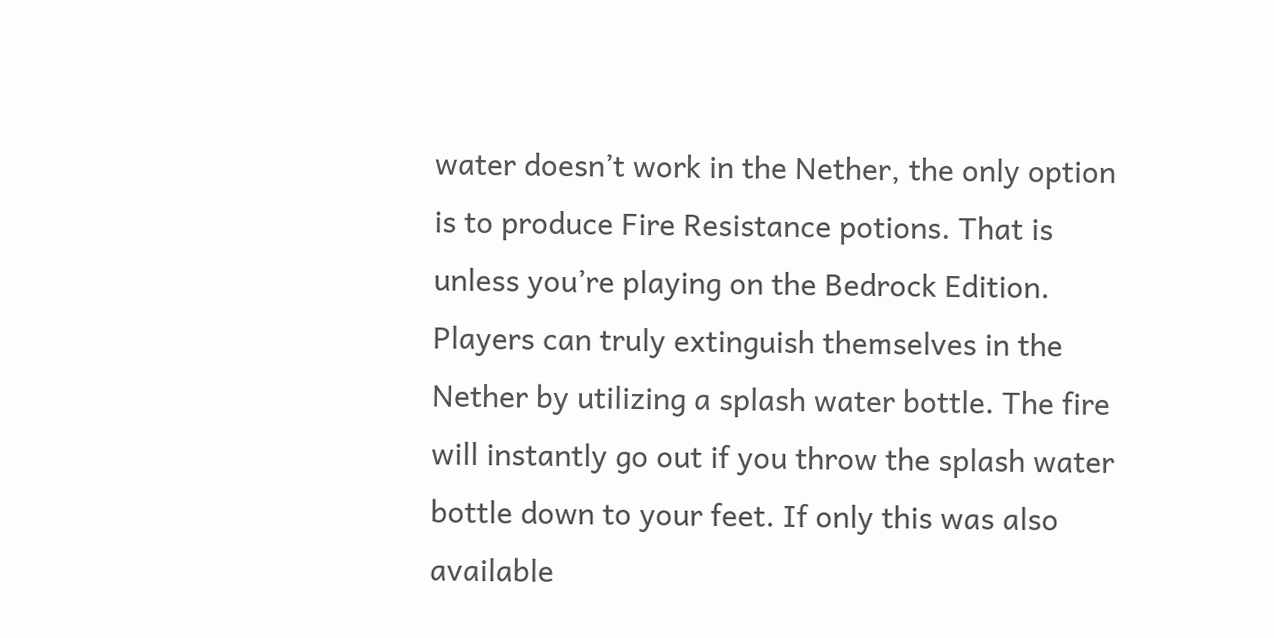water doesn’t work in the Nether, the only option is to produce Fire Resistance potions. That is unless you’re playing on the Bedrock Edition. Players can truly extinguish themselves in the Nether by utilizing a splash water bottle. The fire will instantly go out if you throw the splash water bottle down to your feet. If only this was also available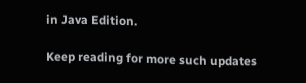in Java Edition.

Keep reading for more such updates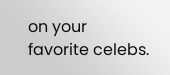on your favorite celebs.